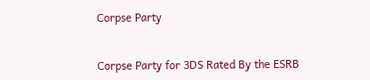Corpse Party


Corpse Party for 3DS Rated By the ESRB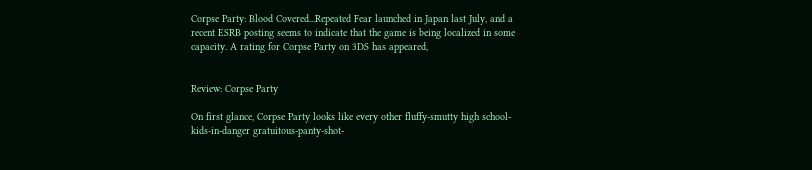Corpse Party: Blood Covered...Repeated Fear launched in Japan last July, and a recent ESRB posting seems to indicate that the game is being localized in some capacity. A rating for Corpse Party on 3DS has appeared,


Review: Corpse Party

On first glance, Corpse Party looks like every other fluffy-smutty high school-kids-in-danger gratuitous-panty-shot-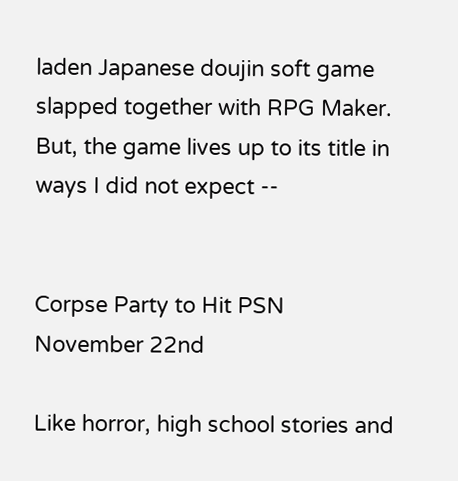laden Japanese doujin soft game slapped together with RPG Maker. But, the game lives up to its title in ways I did not expect --


Corpse Party to Hit PSN November 22nd

Like horror, high school stories and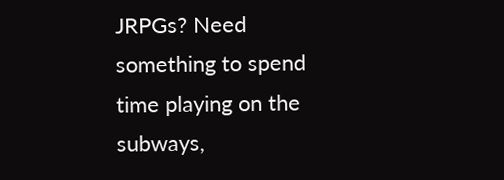JRPGs? Need something to spend time playing on the subways,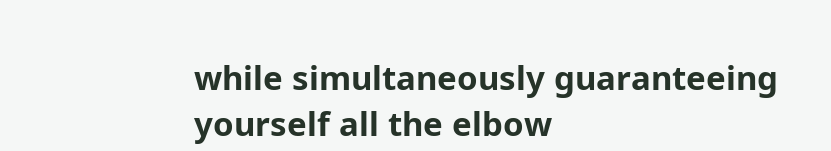while simultaneously guaranteeing yourself all the elbow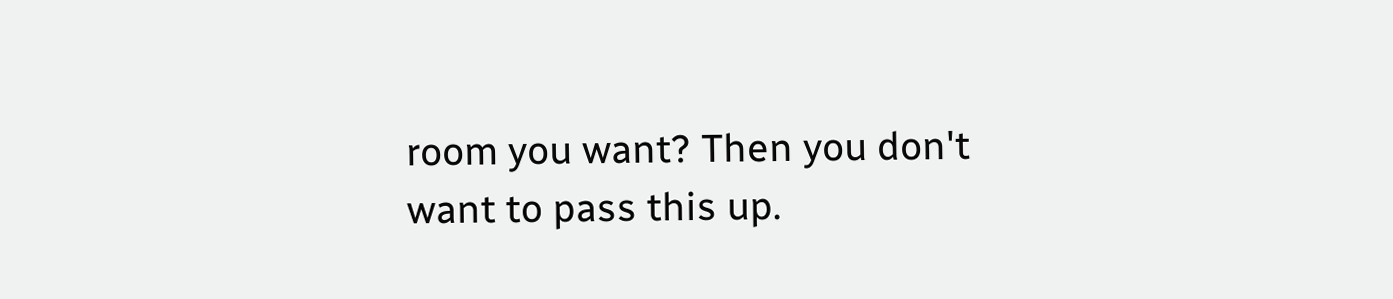room you want? Then you don't want to pass this up.